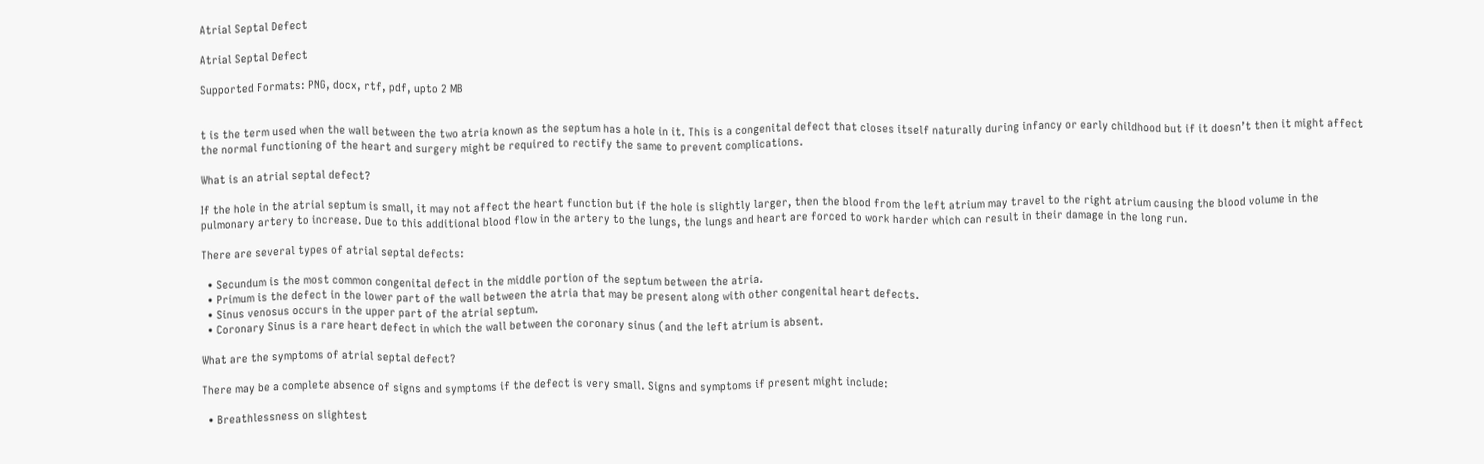Atrial Septal Defect

Atrial Septal Defect

Supported Formats: PNG, docx, rtf, pdf, upto 2 MB


t is the term used when the wall between the two atria known as the septum has a hole in it. This is a congenital defect that closes itself naturally during infancy or early childhood but if it doesn’t then it might affect the normal functioning of the heart and surgery might be required to rectify the same to prevent complications.

What is an atrial septal defect?

If the hole in the atrial septum is small, it may not affect the heart function but if the hole is slightly larger, then the blood from the left atrium may travel to the right atrium causing the blood volume in the pulmonary artery to increase. Due to this additional blood flow in the artery to the lungs, the lungs and heart are forced to work harder which can result in their damage in the long run.

There are several types of atrial septal defects:

  • Secundum is the most common congenital defect in the middle portion of the septum between the atria.
  • Primum is the defect in the lower part of the wall between the atria that may be present along with other congenital heart defects.
  • Sinus venosus occurs in the upper part of the atrial septum.
  • Coronary Sinus is a rare heart defect in which the wall between the coronary sinus (and the left atrium is absent.

What are the symptoms of atrial septal defect?

There may be a complete absence of signs and symptoms if the defect is very small. Signs and symptoms if present might include:

  • Breathlessness on slightest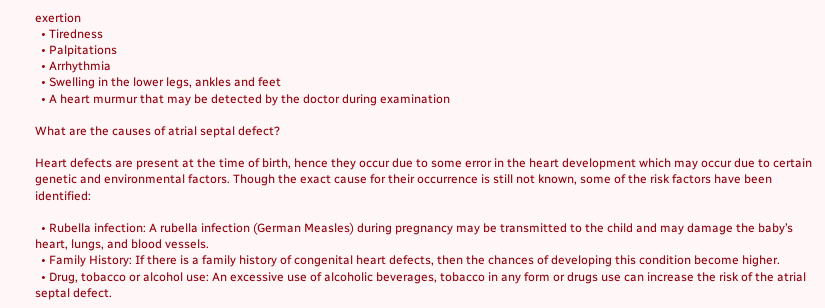exertion
  • Tiredness
  • Palpitations
  • Arrhythmia
  • Swelling in the lower legs, ankles and feet
  • A heart murmur that may be detected by the doctor during examination

What are the causes of atrial septal defect?

Heart defects are present at the time of birth, hence they occur due to some error in the heart development which may occur due to certain genetic and environmental factors. Though the exact cause for their occurrence is still not known, some of the risk factors have been identified:

  • Rubella infection: A rubella infection (German Measles) during pregnancy may be transmitted to the child and may damage the baby’s heart, lungs, and blood vessels.
  • Family History: If there is a family history of congenital heart defects, then the chances of developing this condition become higher.
  • Drug, tobacco or alcohol use: An excessive use of alcoholic beverages, tobacco in any form or drugs use can increase the risk of the atrial septal defect.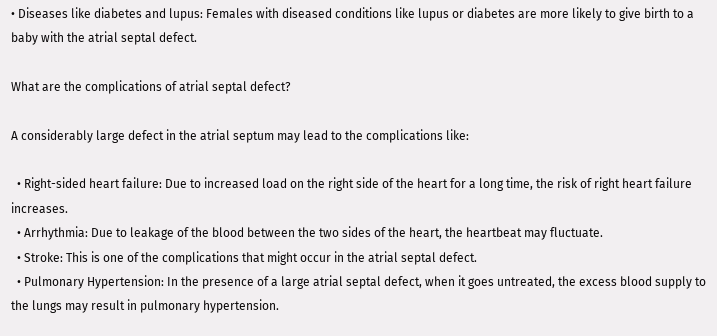• Diseases like diabetes and lupus: Females with diseased conditions like lupus or diabetes are more likely to give birth to a baby with the atrial septal defect.

What are the complications of atrial septal defect?

A considerably large defect in the atrial septum may lead to the complications like:

  • Right-sided heart failure: Due to increased load on the right side of the heart for a long time, the risk of right heart failure increases.
  • Arrhythmia: Due to leakage of the blood between the two sides of the heart, the heartbeat may fluctuate.
  • Stroke: This is one of the complications that might occur in the atrial septal defect.
  • Pulmonary Hypertension: In the presence of a large atrial septal defect, when it goes untreated, the excess blood supply to the lungs may result in pulmonary hypertension.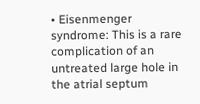• Eisenmenger syndrome: This is a rare complication of an untreated large hole in the atrial septum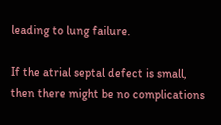leading to lung failure.

If the atrial septal defect is small, then there might be no complications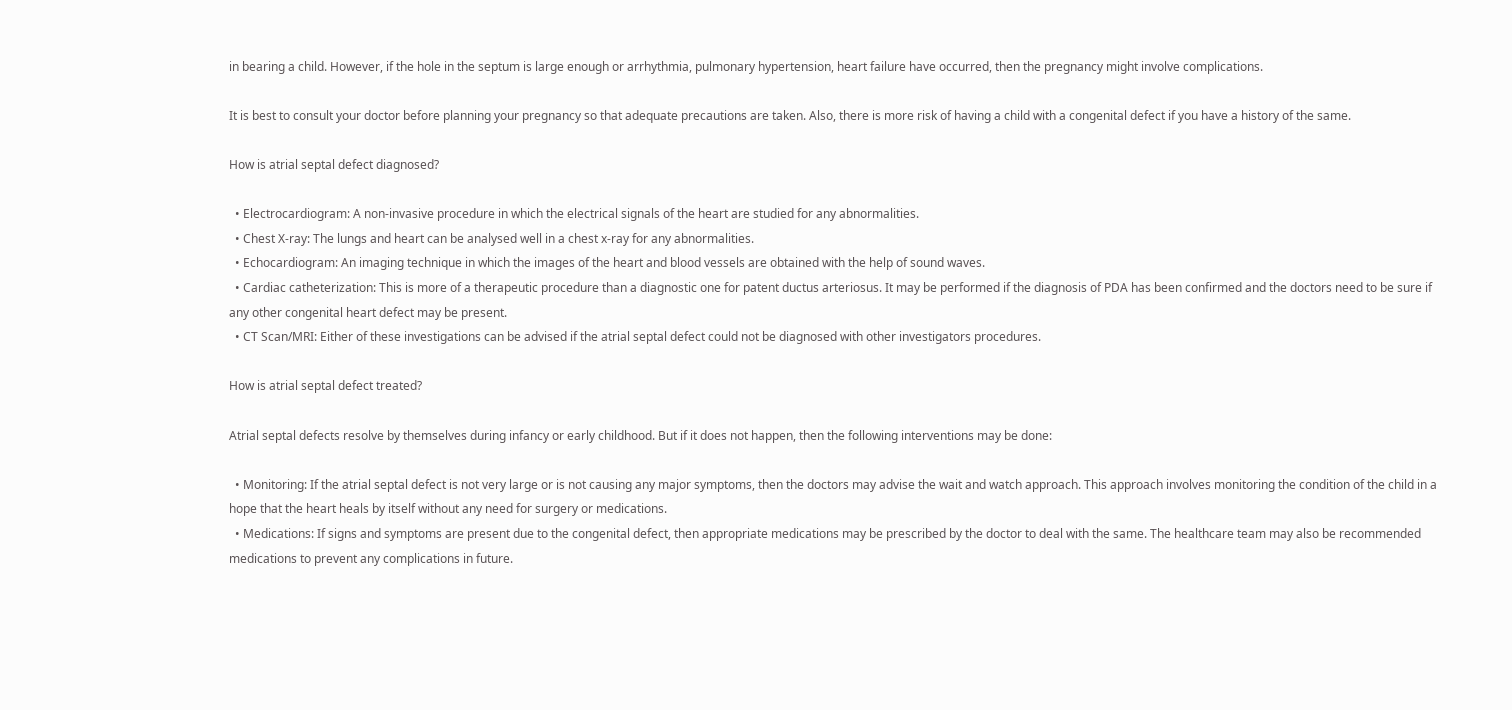in bearing a child. However, if the hole in the septum is large enough or arrhythmia, pulmonary hypertension, heart failure have occurred, then the pregnancy might involve complications.

It is best to consult your doctor before planning your pregnancy so that adequate precautions are taken. Also, there is more risk of having a child with a congenital defect if you have a history of the same.

How is atrial septal defect diagnosed?

  • Electrocardiogram: A non-invasive procedure in which the electrical signals of the heart are studied for any abnormalities.
  • Chest X-ray: The lungs and heart can be analysed well in a chest x-ray for any abnormalities.
  • Echocardiogram: An imaging technique in which the images of the heart and blood vessels are obtained with the help of sound waves.
  • Cardiac catheterization: This is more of a therapeutic procedure than a diagnostic one for patent ductus arteriosus. It may be performed if the diagnosis of PDA has been confirmed and the doctors need to be sure if any other congenital heart defect may be present.
  • CT Scan/MRI: Either of these investigations can be advised if the atrial septal defect could not be diagnosed with other investigators procedures.

How is atrial septal defect treated?

Atrial septal defects resolve by themselves during infancy or early childhood. But if it does not happen, then the following interventions may be done:

  • Monitoring: If the atrial septal defect is not very large or is not causing any major symptoms, then the doctors may advise the wait and watch approach. This approach involves monitoring the condition of the child in a hope that the heart heals by itself without any need for surgery or medications.
  • Medications: If signs and symptoms are present due to the congenital defect, then appropriate medications may be prescribed by the doctor to deal with the same. The healthcare team may also be recommended medications to prevent any complications in future.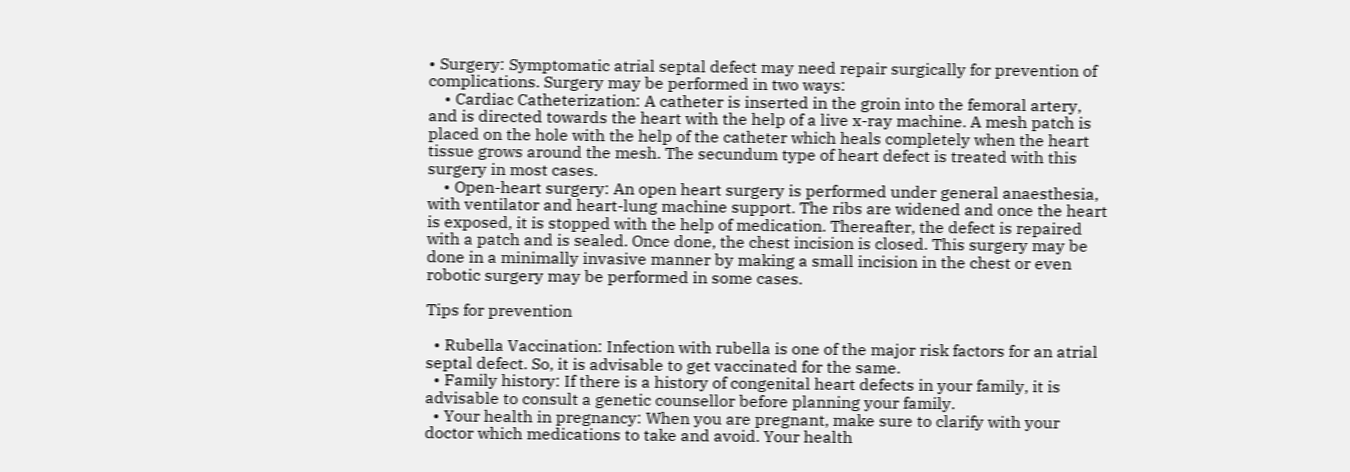• Surgery: Symptomatic atrial septal defect may need repair surgically for prevention of complications. Surgery may be performed in two ways:
    • Cardiac Catheterization: A catheter is inserted in the groin into the femoral artery, and is directed towards the heart with the help of a live x-ray machine. A mesh patch is placed on the hole with the help of the catheter which heals completely when the heart tissue grows around the mesh. The secundum type of heart defect is treated with this surgery in most cases.
    • Open-heart surgery: An open heart surgery is performed under general anaesthesia, with ventilator and heart-lung machine support. The ribs are widened and once the heart is exposed, it is stopped with the help of medication. Thereafter, the defect is repaired with a patch and is sealed. Once done, the chest incision is closed. This surgery may be done in a minimally invasive manner by making a small incision in the chest or even robotic surgery may be performed in some cases.

Tips for prevention

  • Rubella Vaccination: Infection with rubella is one of the major risk factors for an atrial septal defect. So, it is advisable to get vaccinated for the same.
  • Family history: If there is a history of congenital heart defects in your family, it is advisable to consult a genetic counsellor before planning your family.
  • Your health in pregnancy: When you are pregnant, make sure to clarify with your doctor which medications to take and avoid. Your health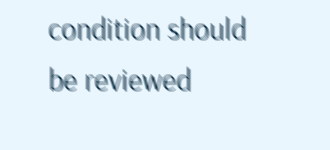condition should be reviewed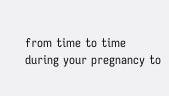from time to time during your pregnancy to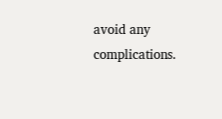avoid any complications.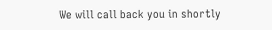We will call back you in shortly